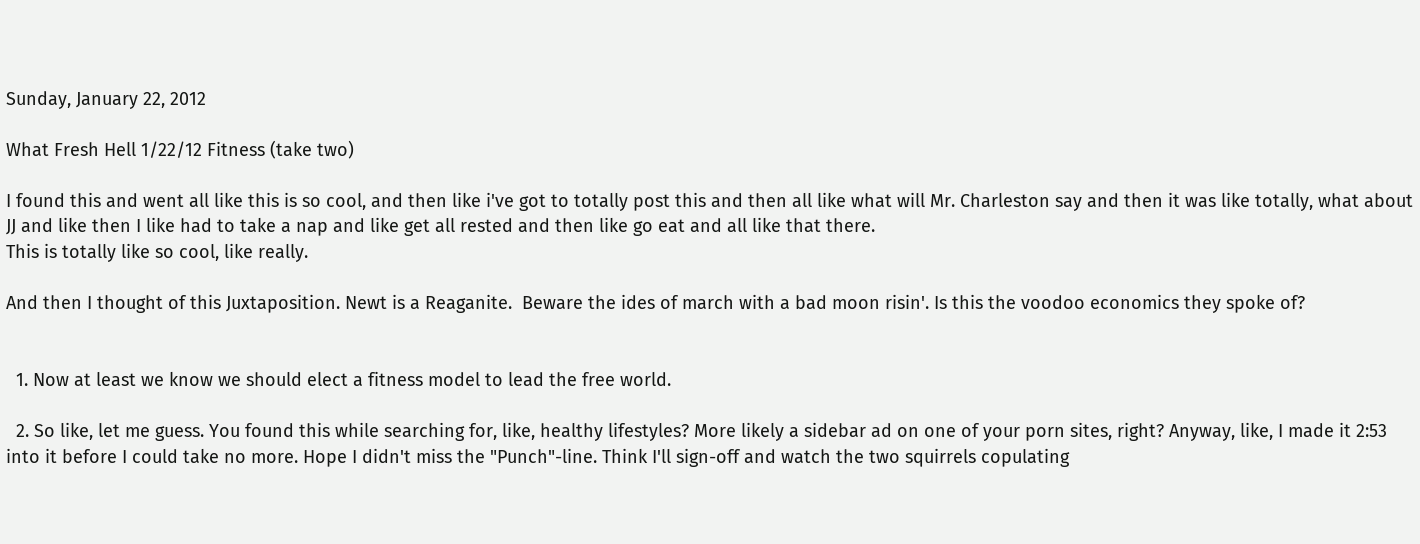Sunday, January 22, 2012

What Fresh Hell 1/22/12 Fitness (take two)

I found this and went all like this is so cool, and then like i've got to totally post this and then all like what will Mr. Charleston say and then it was like totally, what about JJ and like then I like had to take a nap and like get all rested and then like go eat and all like that there.
This is totally like so cool, like really.

And then I thought of this Juxtaposition. Newt is a Reaganite.  Beware the ides of march with a bad moon risin'. Is this the voodoo economics they spoke of?


  1. Now at least we know we should elect a fitness model to lead the free world.

  2. So like, let me guess. You found this while searching for, like, healthy lifestyles? More likely a sidebar ad on one of your porn sites, right? Anyway, like, I made it 2:53 into it before I could take no more. Hope I didn't miss the "Punch"-line. Think I'll sign-off and watch the two squirrels copulating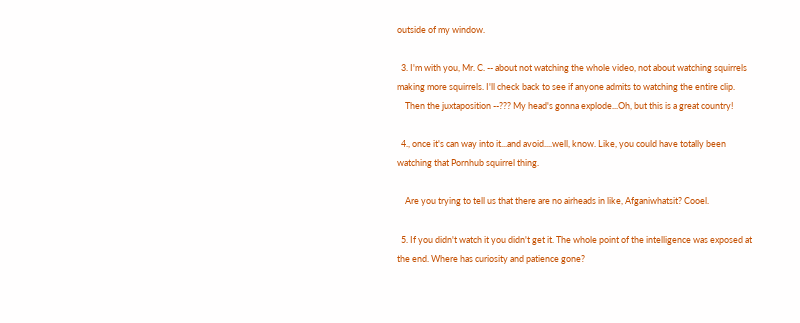outside of my window.

  3. I'm with you, Mr. C. -- about not watching the whole video, not about watching squirrels making more squirrels. I'll check back to see if anyone admits to watching the entire clip.
    Then the juxtaposition --??? My head's gonna explode...Oh, but this is a great country!

  4., once it's can way into it...and avoid....well, know. Like, you could have totally been watching that Pornhub squirrel thing.

    Are you trying to tell us that there are no airheads in like, Afganiwhatsit? Cooel.

  5. If you didn't watch it you didn't get it. The whole point of the intelligence was exposed at the end. Where has curiosity and patience gone?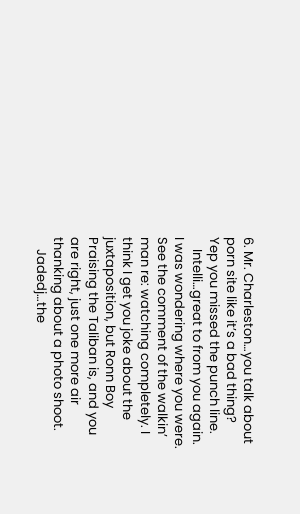6. Mr. Charleston…you talk about porn site like it’s a bad thing? Yep you missed the punch line.
    Intelli…great to from you again. I was wondering where you were. See the comment of the walkin’ man re: watching completely. I think I get you joke about the juxtaposition, but Ronn Boy Praising the Taliban is, and you are right, just one more air thanking about a photo shoot.
    Jadedj…the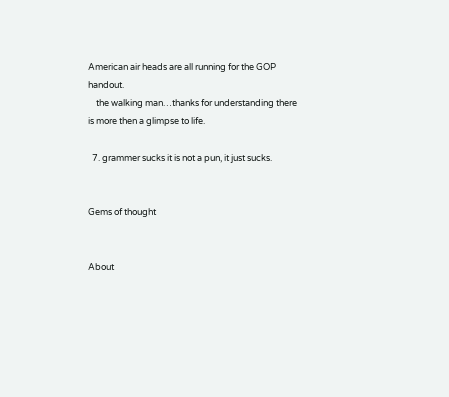American air heads are all running for the GOP handout.
    the walking man…thanks for understanding there is more then a glimpse to life.

  7. grammer sucks it is not a pun, it just sucks.


Gems of thought


About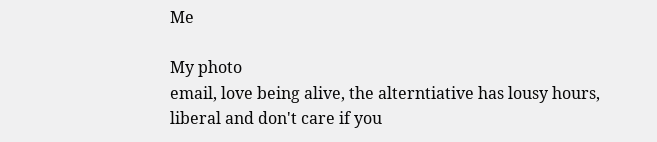Me

My photo
email, love being alive, the alterntiative has lousy hours, liberal and don't care if you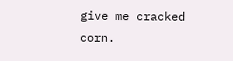give me cracked corn.